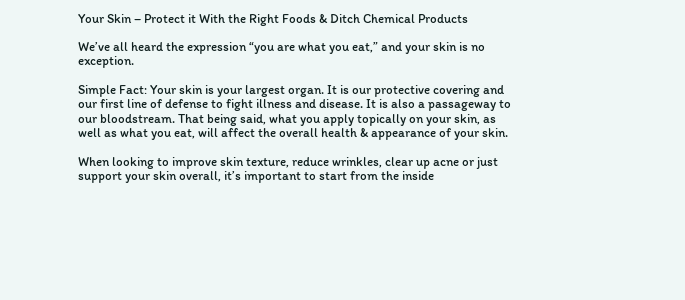Your Skin – Protect it With the Right Foods & Ditch Chemical Products

We’ve all heard the expression “you are what you eat,” and your skin is no exception.

Simple Fact: Your skin is your largest organ. It is our protective covering and our first line of defense to fight illness and disease. It is also a passageway to our bloodstream. That being said, what you apply topically on your skin, as well as what you eat, will affect the overall health & appearance of your skin.

When looking to improve skin texture, reduce wrinkles, clear up acne or just support your skin overall, it’s important to start from the inside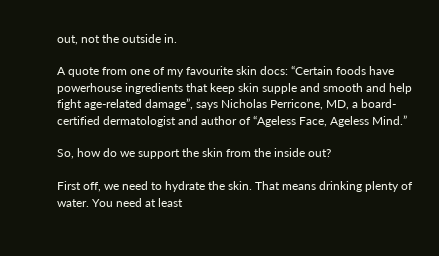out, not the outside in.

A quote from one of my favourite skin docs: “Certain foods have powerhouse ingredients that keep skin supple and smooth and help fight age-related damage”, says Nicholas Perricone, MD, a board-certified dermatologist and author of “Ageless Face, Ageless Mind.”

So, how do we support the skin from the inside out?

First off, we need to hydrate the skin. That means drinking plenty of water. You need at least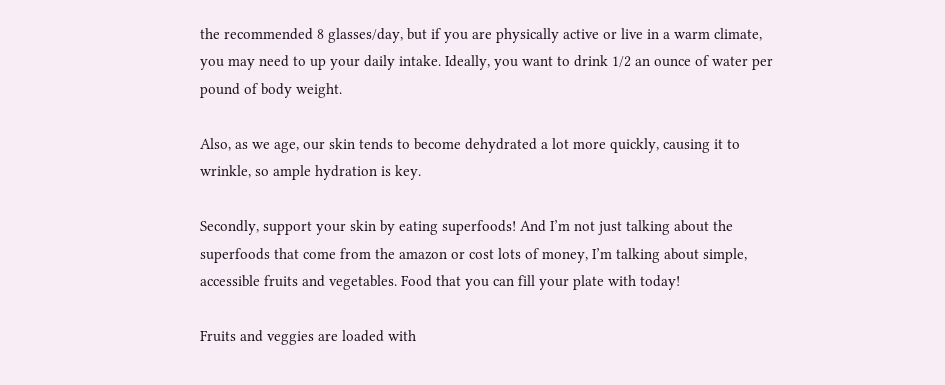the recommended 8 glasses/day, but if you are physically active or live in a warm climate, you may need to up your daily intake. Ideally, you want to drink 1/2 an ounce of water per pound of body weight.

Also, as we age, our skin tends to become dehydrated a lot more quickly, causing it to wrinkle, so ample hydration is key.

Secondly, support your skin by eating superfoods! And I’m not just talking about the superfoods that come from the amazon or cost lots of money, I’m talking about simple, accessible fruits and vegetables. Food that you can fill your plate with today!

Fruits and veggies are loaded with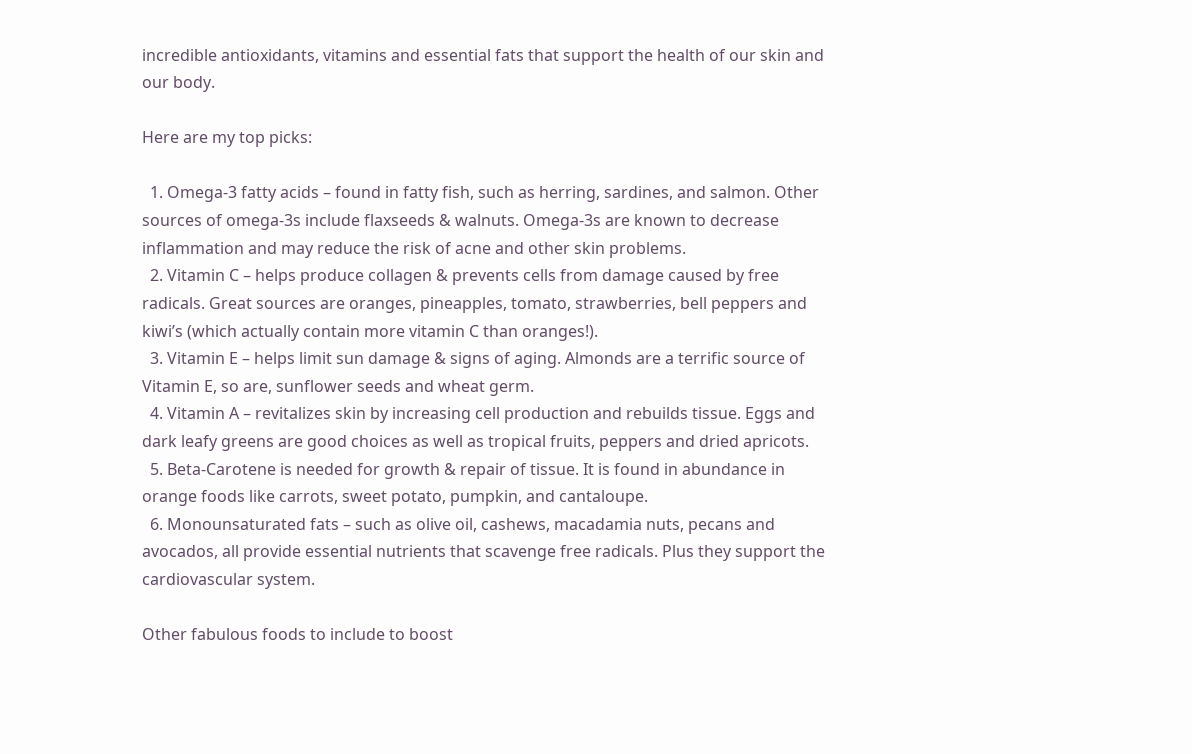incredible antioxidants, vitamins and essential fats that support the health of our skin and our body.

Here are my top picks:

  1. Omega-3 fatty acids – found in fatty fish, such as herring, sardines, and salmon. Other sources of omega-3s include flaxseeds & walnuts. Omega-3s are known to decrease inflammation and may reduce the risk of acne and other skin problems.
  2. Vitamin C – helps produce collagen & prevents cells from damage caused by free radicals. Great sources are oranges, pineapples, tomato, strawberries, bell peppers and kiwi’s (which actually contain more vitamin C than oranges!).
  3. Vitamin E – helps limit sun damage & signs of aging. Almonds are a terrific source of Vitamin E, so are, sunflower seeds and wheat germ.
  4. Vitamin A – revitalizes skin by increasing cell production and rebuilds tissue. Eggs and dark leafy greens are good choices as well as tropical fruits, peppers and dried apricots.
  5. Beta-Carotene is needed for growth & repair of tissue. It is found in abundance in orange foods like carrots, sweet potato, pumpkin, and cantaloupe.
  6. Monounsaturated fats – such as olive oil, cashews, macadamia nuts, pecans and avocados, all provide essential nutrients that scavenge free radicals. Plus they support the cardiovascular system.

Other fabulous foods to include to boost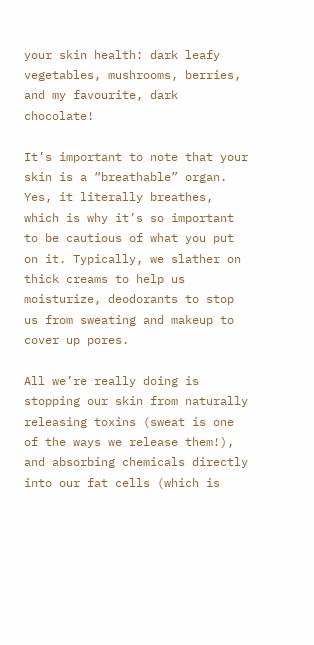your skin health: dark leafy vegetables, mushrooms, berries, and my favourite, dark chocolate!

It’s important to note that your skin is a “breathable” organ. Yes, it literally breathes, which is why it’s so important to be cautious of what you put on it. Typically, we slather on thick creams to help us moisturize, deodorants to stop us from sweating and makeup to cover up pores.

All we’re really doing is stopping our skin from naturally releasing toxins (sweat is one of the ways we release them!), and absorbing chemicals directly into our fat cells (which is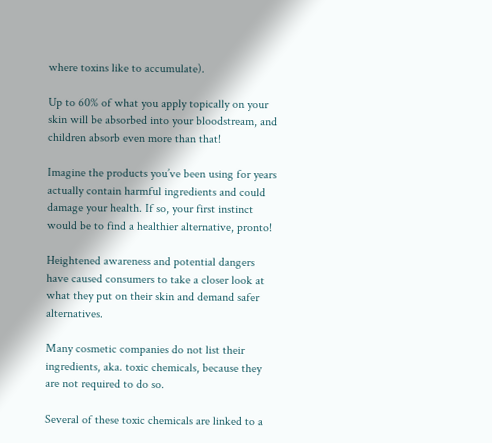where toxins like to accumulate).

Up to 60% of what you apply topically on your skin will be absorbed into your bloodstream, and children absorb even more than that!

Imagine the products you’ve been using for years actually contain harmful ingredients and could damage your health. If so, your first instinct would be to find a healthier alternative, pronto!

Heightened awareness and potential dangers have caused consumers to take a closer look at what they put on their skin and demand safer alternatives.

Many cosmetic companies do not list their ingredients, aka. toxic chemicals, because they are not required to do so.

Several of these toxic chemicals are linked to a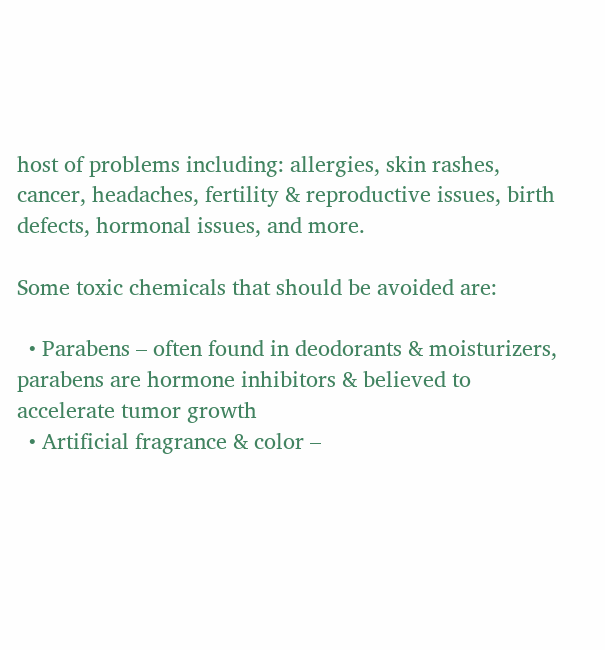host of problems including: allergies, skin rashes, cancer, headaches, fertility & reproductive issues, birth defects, hormonal issues, and more.

Some toxic chemicals that should be avoided are:

  • Parabens – often found in deodorants & moisturizers, parabens are hormone inhibitors & believed to accelerate tumor growth
  • Artificial fragrance & color –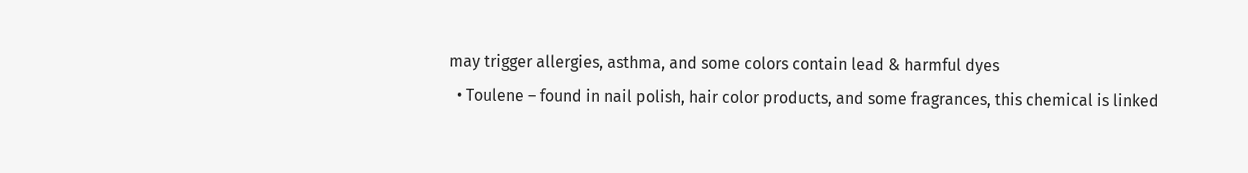may trigger allergies, asthma, and some colors contain lead & harmful dyes
  • Toulene – found in nail polish, hair color products, and some fragrances, this chemical is linked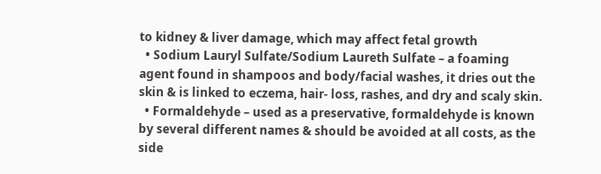to kidney & liver damage, which may affect fetal growth
  • Sodium Lauryl Sulfate/Sodium Laureth Sulfate – a foaming agent found in shampoos and body/facial washes, it dries out the skin & is linked to eczema, hair- loss, rashes, and dry and scaly skin.
  • Formaldehyde – used as a preservative, formaldehyde is known by several different names & should be avoided at all costs, as the side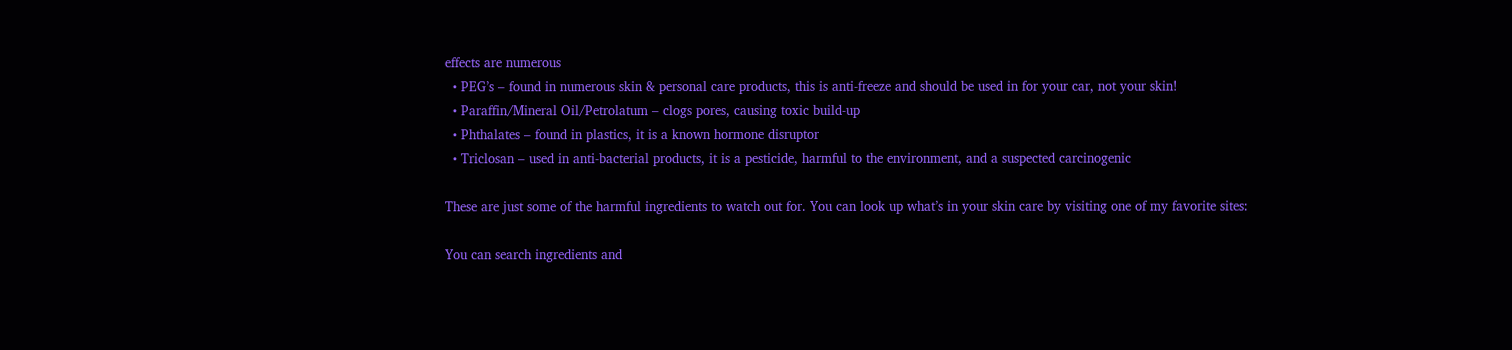effects are numerous
  • PEG’s – found in numerous skin & personal care products, this is anti-freeze and should be used in for your car, not your skin!
  • Paraffin/Mineral Oil/Petrolatum – clogs pores, causing toxic build-up
  • Phthalates – found in plastics, it is a known hormone disruptor
  • Triclosan – used in anti-bacterial products, it is a pesticide, harmful to the environment, and a suspected carcinogenic

These are just some of the harmful ingredients to watch out for. You can look up what’s in your skin care by visiting one of my favorite sites:

You can search ingredients and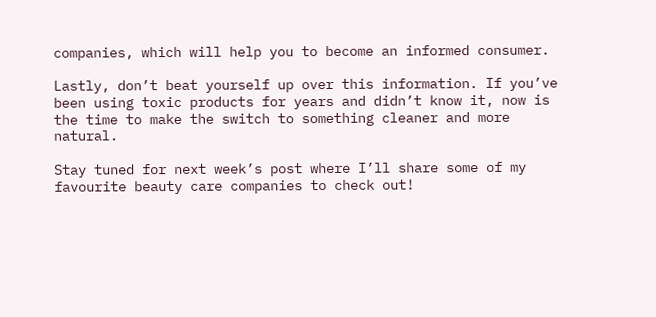companies, which will help you to become an informed consumer.

Lastly, don’t beat yourself up over this information. If you’ve been using toxic products for years and didn’t know it, now is the time to make the switch to something cleaner and more natural.

Stay tuned for next week’s post where I’ll share some of my favourite beauty care companies to check out!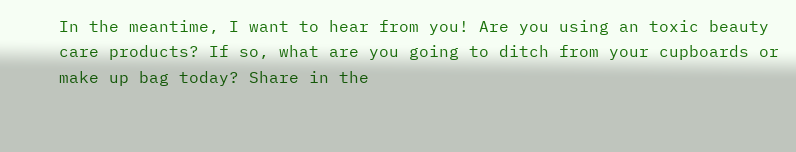In the meantime, I want to hear from you! Are you using an toxic beauty care products? If so, what are you going to ditch from your cupboards or make up bag today? Share in the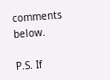comments below.

P.S. If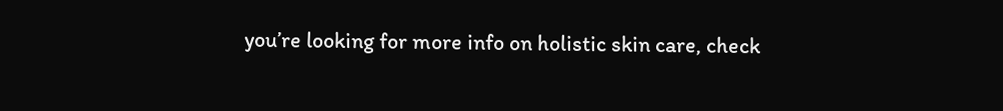you’re looking for more info on holistic skin care, check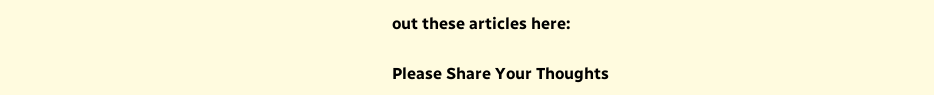out these articles here:

Please Share Your Thoughts